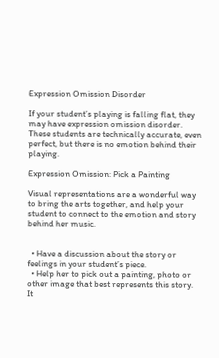Expression Omission Disorder

If your student’s playing is falling flat, they may have expression omission disorder. These students are technically accurate, even perfect, but there is no emotion behind their playing.

Expression Omission: Pick a Painting

Visual representations are a wonderful way to bring the arts together, and help your student to connect to the emotion and story behind her music.


  • Have a discussion about the story or feelings in your student’s piece.
  • Help her to pick out a painting, photo or other image that best represents this story. It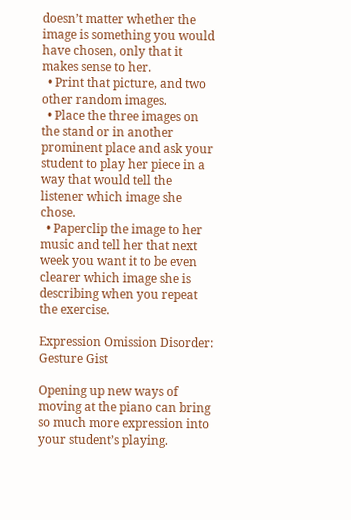doesn’t matter whether the image is something you would have chosen, only that it makes sense to her.
  • Print that picture, and two other random images.
  • Place the three images on the stand or in another prominent place and ask your student to play her piece in a way that would tell the listener which image she chose.
  • Paperclip the image to her music and tell her that next week you want it to be even clearer which image she is describing when you repeat the exercise.

Expression Omission Disorder: Gesture Gist

Opening up new ways of moving at the piano can bring so much more expression into your student’s playing.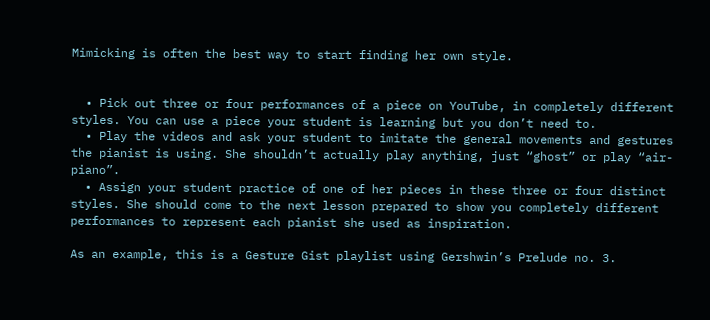Mimicking is often the best way to start finding her own style.


  • Pick out three or four performances of a piece on YouTube, in completely different styles. You can use a piece your student is learning but you don’t need to.
  • Play the videos and ask your student to imitate the general movements and gestures the pianist is using. She shouldn’t actually play anything, just “ghost” or play “air-piano”.
  • Assign your student practice of one of her pieces in these three or four distinct styles. She should come to the next lesson prepared to show you completely different performances to represent each pianist she used as inspiration.

As an example, this is a Gesture Gist playlist using Gershwin’s Prelude no. 3.